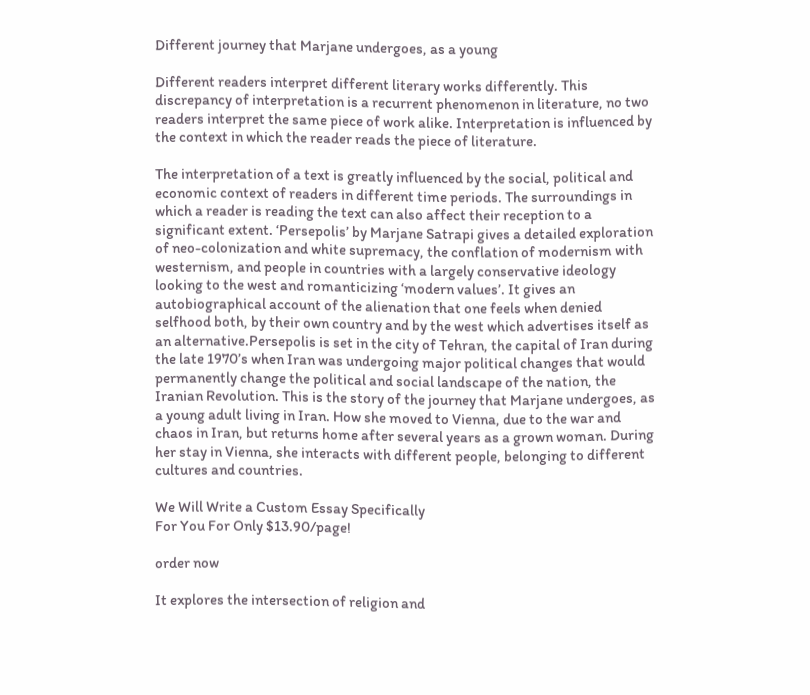Different journey that Marjane undergoes, as a young

Different readers interpret different literary works differently. This discrepancy of interpretation is a recurrent phenomenon in literature, no two readers interpret the same piece of work alike. Interpretation is influenced by the context in which the reader reads the piece of literature.

The interpretation of a text is greatly influenced by the social, political and economic context of readers in different time periods. The surroundings in which a reader is reading the text can also affect their reception to a significant extent. ‘Persepolis’ by Marjane Satrapi gives a detailed exploration of neo-colonization and white supremacy, the conflation of modernism with westernism, and people in countries with a largely conservative ideology looking to the west and romanticizing ‘modern values’. It gives an autobiographical account of the alienation that one feels when denied selfhood both, by their own country and by the west which advertises itself as an alternative.Persepolis is set in the city of Tehran, the capital of Iran during the late 1970’s when Iran was undergoing major political changes that would permanently change the political and social landscape of the nation, the Iranian Revolution. This is the story of the journey that Marjane undergoes, as a young adult living in Iran. How she moved to Vienna, due to the war and chaos in Iran, but returns home after several years as a grown woman. During her stay in Vienna, she interacts with different people, belonging to different cultures and countries.

We Will Write a Custom Essay Specifically
For You For Only $13.90/page!

order now

It explores the intersection of religion and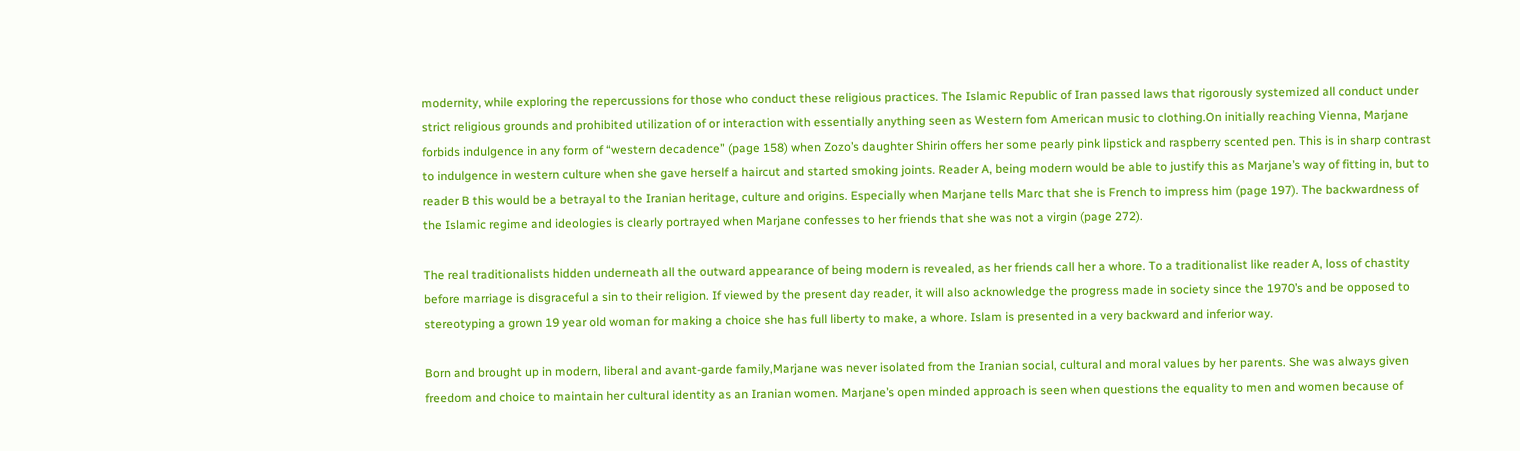modernity, while exploring the repercussions for those who conduct these religious practices. The Islamic Republic of Iran passed laws that rigorously systemized all conduct under strict religious grounds and prohibited utilization of or interaction with essentially anything seen as Western fom American music to clothing.On initially reaching Vienna, Marjane forbids indulgence in any form of “western decadence” (page 158) when Zozo’s daughter Shirin offers her some pearly pink lipstick and raspberry scented pen. This is in sharp contrast to indulgence in western culture when she gave herself a haircut and started smoking joints. Reader A, being modern would be able to justify this as Marjane’s way of fitting in, but to reader B this would be a betrayal to the Iranian heritage, culture and origins. Especially when Marjane tells Marc that she is French to impress him (page 197). The backwardness of the Islamic regime and ideologies is clearly portrayed when Marjane confesses to her friends that she was not a virgin (page 272).

The real traditionalists hidden underneath all the outward appearance of being modern is revealed, as her friends call her a whore. To a traditionalist like reader A, loss of chastity before marriage is disgraceful a sin to their religion. If viewed by the present day reader, it will also acknowledge the progress made in society since the 1970’s and be opposed to stereotyping a grown 19 year old woman for making a choice she has full liberty to make, a whore. Islam is presented in a very backward and inferior way.

Born and brought up in modern, liberal and avant-garde family,Marjane was never isolated from the Iranian social, cultural and moral values by her parents. She was always given freedom and choice to maintain her cultural identity as an Iranian women. Marjane’s open minded approach is seen when questions the equality to men and women because of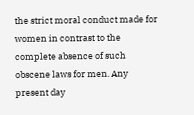the strict moral conduct made for women in contrast to the complete absence of such obscene laws for men. Any present day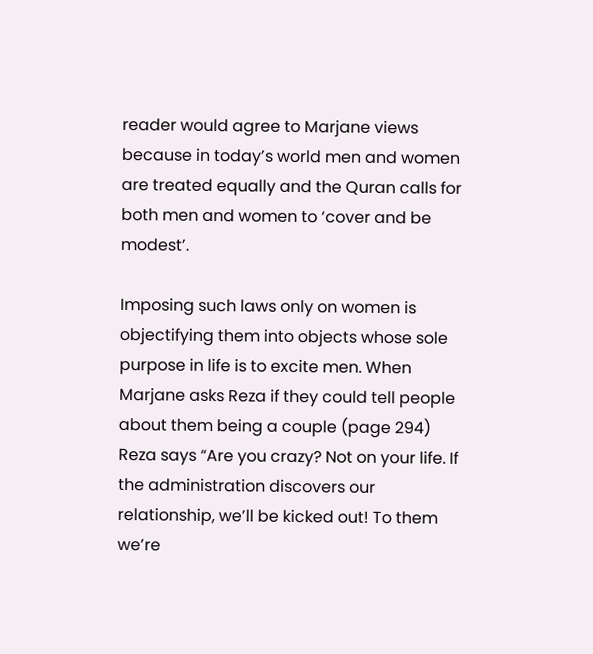reader would agree to Marjane views because in today’s world men and women are treated equally and the Quran calls for both men and women to ‘cover and be modest’.

Imposing such laws only on women is objectifying them into objects whose sole purpose in life is to excite men. When Marjane asks Reza if they could tell people about them being a couple (page 294) Reza says “Are you crazy? Not on your life. If the administration discovers our relationship, we’ll be kicked out! To them we’re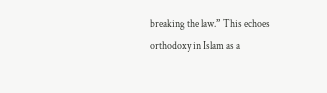breaking the law.” This echoes orthodoxy in Islam as a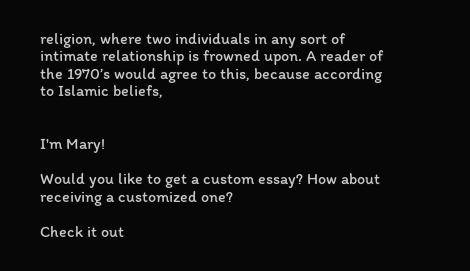religion, where two individuals in any sort of intimate relationship is frowned upon. A reader of the 1970’s would agree to this, because according to Islamic beliefs,


I'm Mary!

Would you like to get a custom essay? How about receiving a customized one?

Check it out